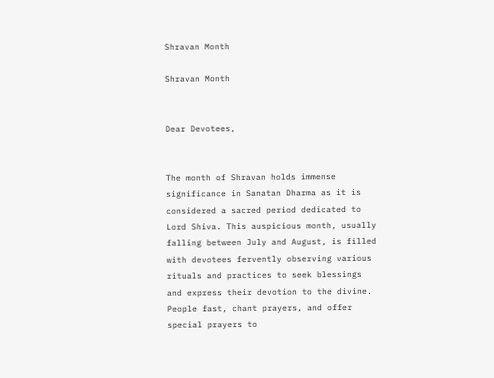Shravan Month

Shravan Month


Dear Devotees,


The month of Shravan holds immense significance in Sanatan Dharma as it is considered a sacred period dedicated to Lord Shiva. This auspicious month, usually falling between July and August, is filled with devotees fervently observing various rituals and practices to seek blessings and express their devotion to the divine. People fast, chant prayers, and offer special prayers to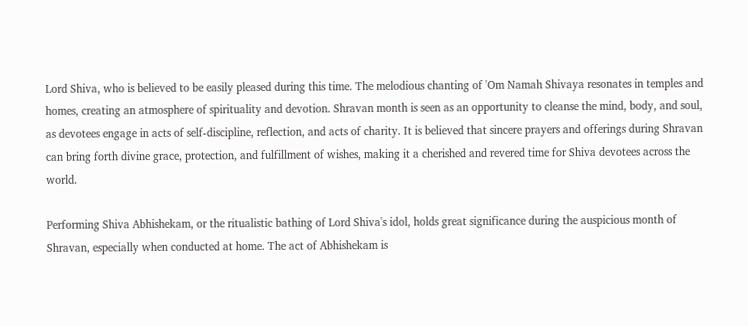Lord Shiva, who is believed to be easily pleased during this time. The melodious chanting of 'Om Namah Shivaya resonates in temples and homes, creating an atmosphere of spirituality and devotion. Shravan month is seen as an opportunity to cleanse the mind, body, and soul, as devotees engage in acts of self-discipline, reflection, and acts of charity. It is believed that sincere prayers and offerings during Shravan can bring forth divine grace, protection, and fulfillment of wishes, making it a cherished and revered time for Shiva devotees across the world.

Performing Shiva Abhishekam, or the ritualistic bathing of Lord Shiva's idol, holds great significance during the auspicious month of Shravan, especially when conducted at home. The act of Abhishekam is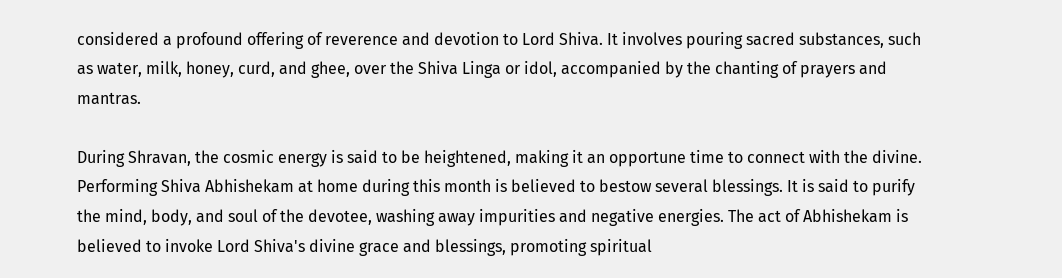considered a profound offering of reverence and devotion to Lord Shiva. It involves pouring sacred substances, such as water, milk, honey, curd, and ghee, over the Shiva Linga or idol, accompanied by the chanting of prayers and mantras.

During Shravan, the cosmic energy is said to be heightened, making it an opportune time to connect with the divine. Performing Shiva Abhishekam at home during this month is believed to bestow several blessings. It is said to purify the mind, body, and soul of the devotee, washing away impurities and negative energies. The act of Abhishekam is believed to invoke Lord Shiva's divine grace and blessings, promoting spiritual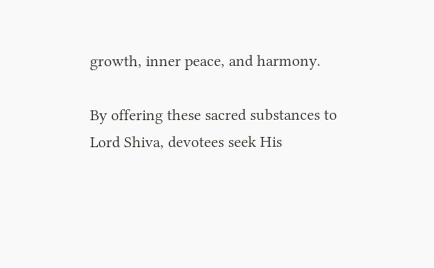growth, inner peace, and harmony.

By offering these sacred substances to Lord Shiva, devotees seek His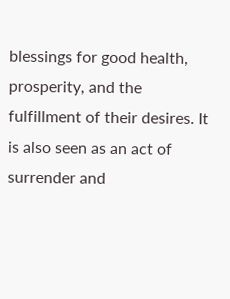blessings for good health, prosperity, and the fulfillment of their desires. It is also seen as an act of surrender and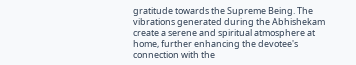gratitude towards the Supreme Being. The vibrations generated during the Abhishekam create a serene and spiritual atmosphere at home, further enhancing the devotee's connection with the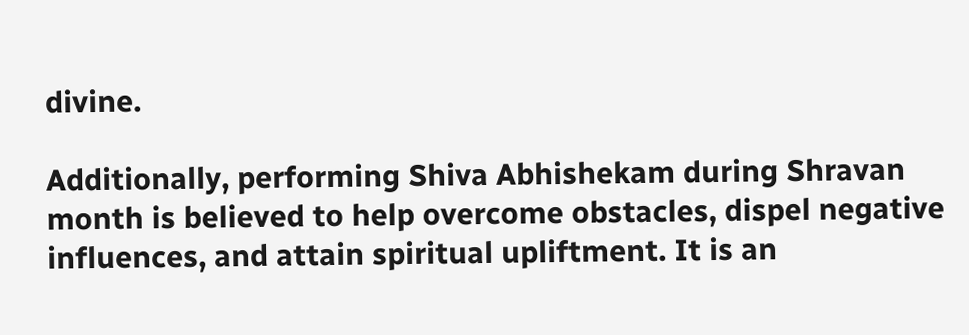divine.

Additionally, performing Shiva Abhishekam during Shravan month is believed to help overcome obstacles, dispel negative influences, and attain spiritual upliftment. It is an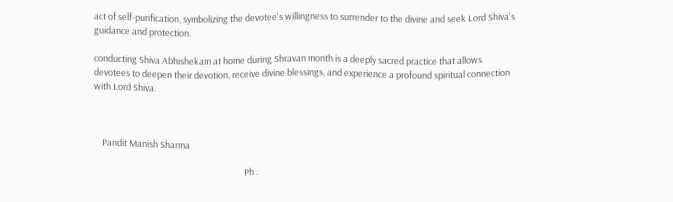act of self-purification, symbolizing the devotee's willingness to surrender to the divine and seek Lord Shiva's guidance and protection.

conducting Shiva Abhishekam at home during Shravan month is a deeply sacred practice that allows devotees to deepen their devotion, receive divine blessings, and experience a profound spiritual connection with Lord Shiva.



    Pandit Manish Sharma

                                                                           Ph .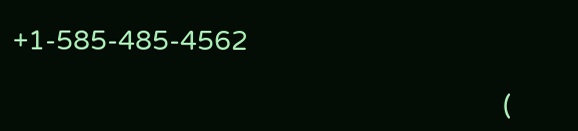+1-585-485-4562

                                                                      (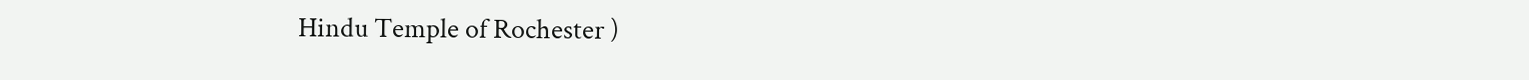Hindu Temple of Rochester )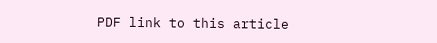PDF link to this article